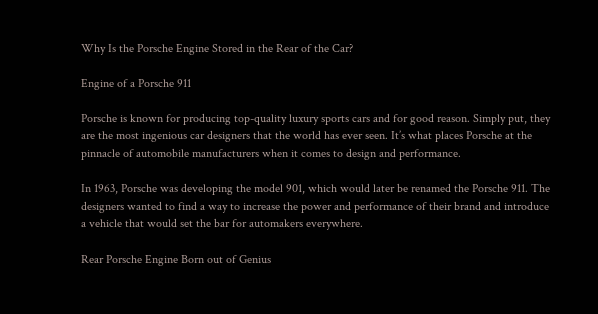Why Is the Porsche Engine Stored in the Rear of the Car?

Engine of a Porsche 911

Porsche is known for producing top-quality luxury sports cars and for good reason. Simply put, they are the most ingenious car designers that the world has ever seen. It’s what places Porsche at the pinnacle of automobile manufacturers when it comes to design and performance.

In 1963, Porsche was developing the model 901, which would later be renamed the Porsche 911. The designers wanted to find a way to increase the power and performance of their brand and introduce a vehicle that would set the bar for automakers everywhere.

Rear Porsche Engine Born out of Genius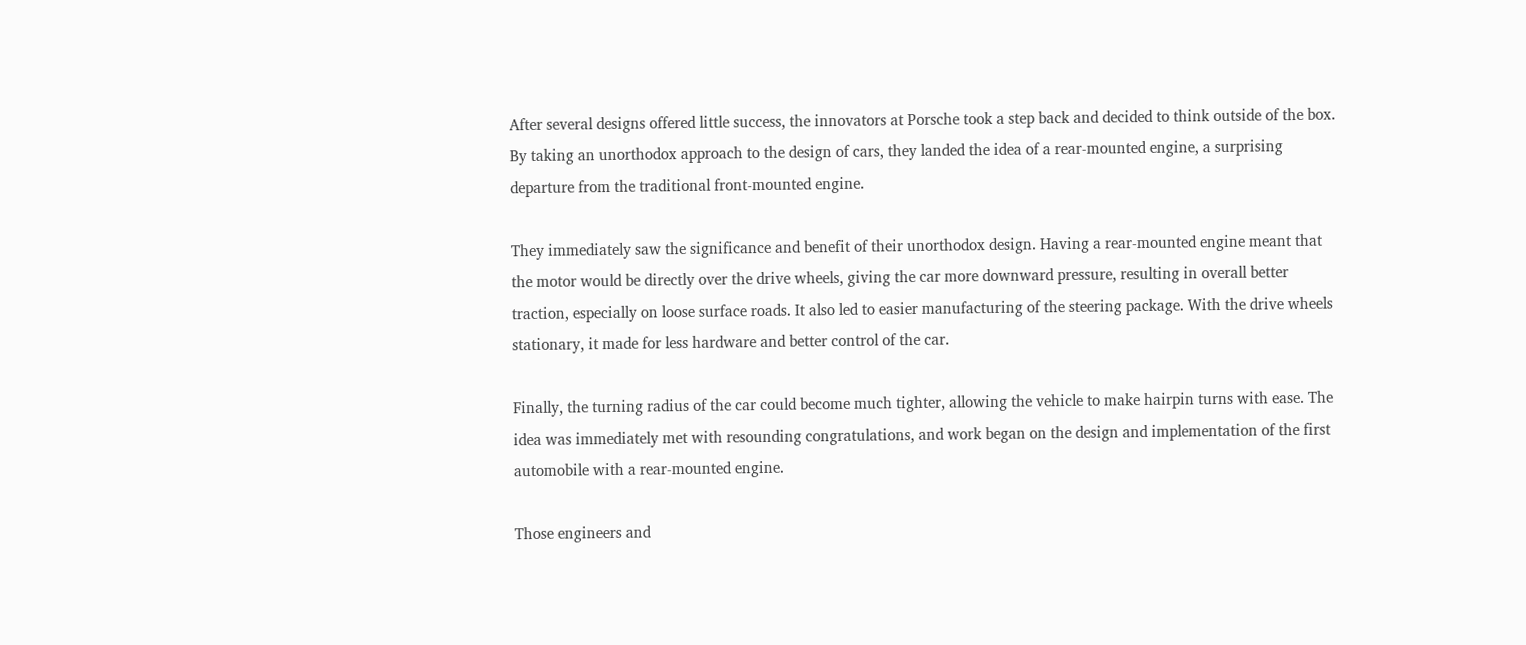After several designs offered little success, the innovators at Porsche took a step back and decided to think outside of the box. By taking an unorthodox approach to the design of cars, they landed the idea of a rear-mounted engine, a surprising departure from the traditional front-mounted engine.

They immediately saw the significance and benefit of their unorthodox design. Having a rear-mounted engine meant that the motor would be directly over the drive wheels, giving the car more downward pressure, resulting in overall better traction, especially on loose surface roads. It also led to easier manufacturing of the steering package. With the drive wheels stationary, it made for less hardware and better control of the car.

Finally, the turning radius of the car could become much tighter, allowing the vehicle to make hairpin turns with ease. The idea was immediately met with resounding congratulations, and work began on the design and implementation of the first automobile with a rear-mounted engine.

Those engineers and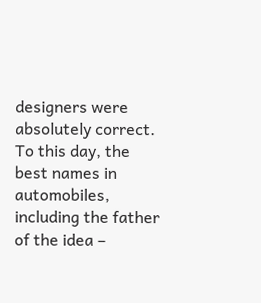designers were absolutely correct. To this day, the best names in automobiles, including the father of the idea –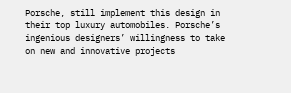Porsche, still implement this design in their top luxury automobiles. Porsche’s ingenious designers’ willingness to take on new and innovative projects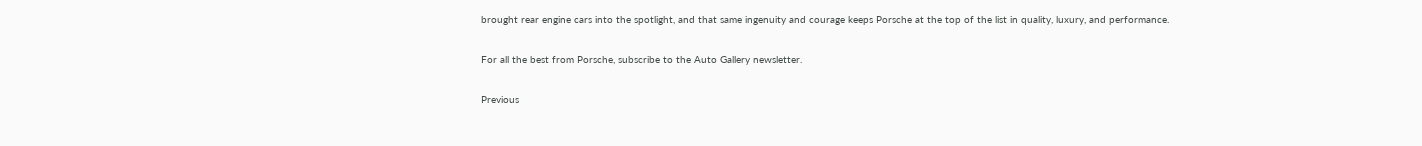brought rear engine cars into the spotlight, and that same ingenuity and courage keeps Porsche at the top of the list in quality, luxury, and performance.

For all the best from Porsche, subscribe to the Auto Gallery newsletter.

Previous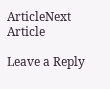ArticleNext Article

Leave a Reply